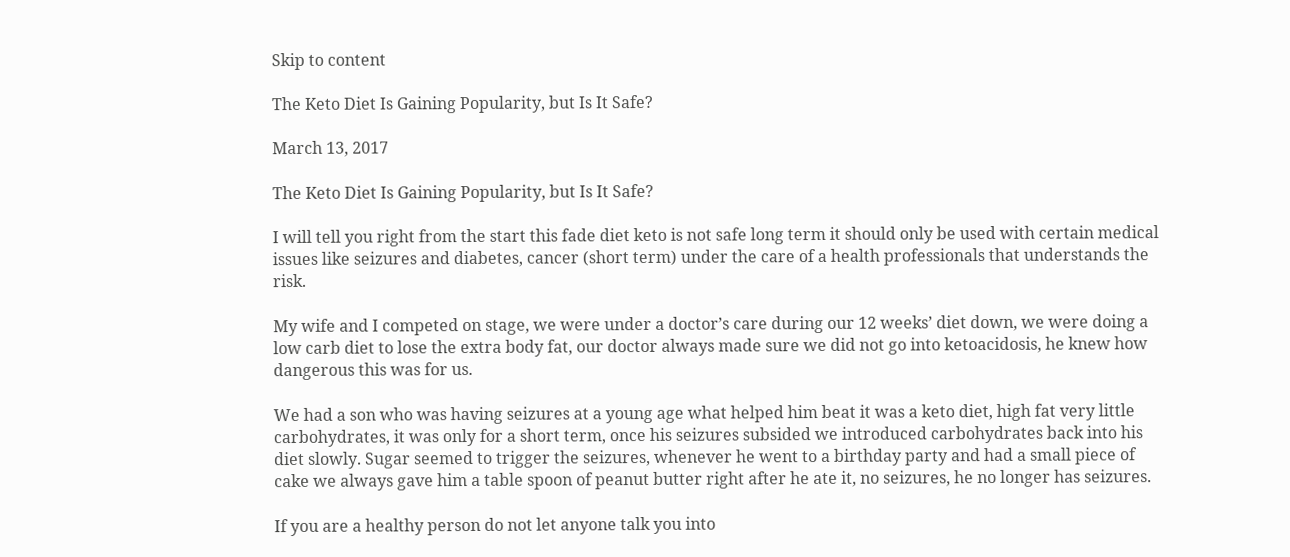Skip to content

The Keto Diet Is Gaining Popularity, but Is It Safe?

March 13, 2017

The Keto Diet Is Gaining Popularity, but Is It Safe?

I will tell you right from the start this fade diet keto is not safe long term it should only be used with certain medical issues like seizures and diabetes, cancer (short term) under the care of a health professionals that understands the risk.

My wife and I competed on stage, we were under a doctor’s care during our 12 weeks’ diet down, we were doing a low carb diet to lose the extra body fat, our doctor always made sure we did not go into ketoacidosis, he knew how dangerous this was for us.

We had a son who was having seizures at a young age what helped him beat it was a keto diet, high fat very little carbohydrates, it was only for a short term, once his seizures subsided we introduced carbohydrates back into his diet slowly. Sugar seemed to trigger the seizures, whenever he went to a birthday party and had a small piece of cake we always gave him a table spoon of peanut butter right after he ate it, no seizures, he no longer has seizures.

If you are a healthy person do not let anyone talk you into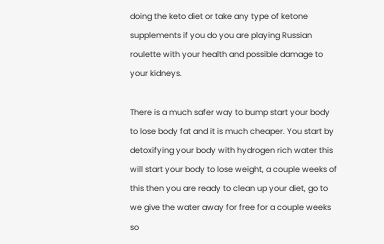doing the keto diet or take any type of ketone supplements if you do you are playing Russian roulette with your health and possible damage to your kidneys.

There is a much safer way to bump start your body to lose body fat and it is much cheaper. You start by detoxifying your body with hydrogen rich water this will start your body to lose weight, a couple weeks of this then you are ready to clean up your diet, go to we give the water away for free for a couple weeks so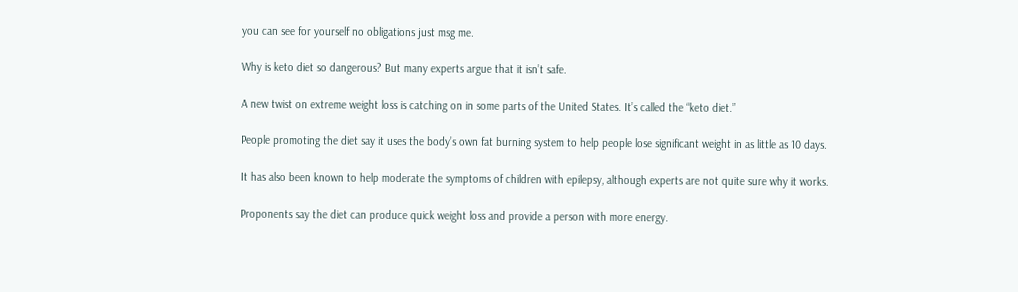you can see for yourself no obligations just msg me.

Why is keto diet so dangerous? But many experts argue that it isn’t safe.

A new twist on extreme weight loss is catching on in some parts of the United States. It’s called the “keto diet.”

People promoting the diet say it uses the body’s own fat burning system to help people lose significant weight in as little as 10 days.

It has also been known to help moderate the symptoms of children with epilepsy, although experts are not quite sure why it works.

Proponents say the diet can produce quick weight loss and provide a person with more energy.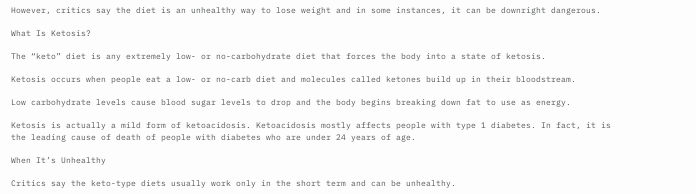However, critics say the diet is an unhealthy way to lose weight and in some instances, it can be downright dangerous.

What Is Ketosis?

The “keto” diet is any extremely low- or no-carbohydrate diet that forces the body into a state of ketosis.

Ketosis occurs when people eat a low- or no-carb diet and molecules called ketones build up in their bloodstream.

Low carbohydrate levels cause blood sugar levels to drop and the body begins breaking down fat to use as energy.

Ketosis is actually a mild form of ketoacidosis. Ketoacidosis mostly affects people with type 1 diabetes. In fact, it is the leading cause of death of people with diabetes who are under 24 years of age.

When It’s Unhealthy

Critics say the keto-type diets usually work only in the short term and can be unhealthy.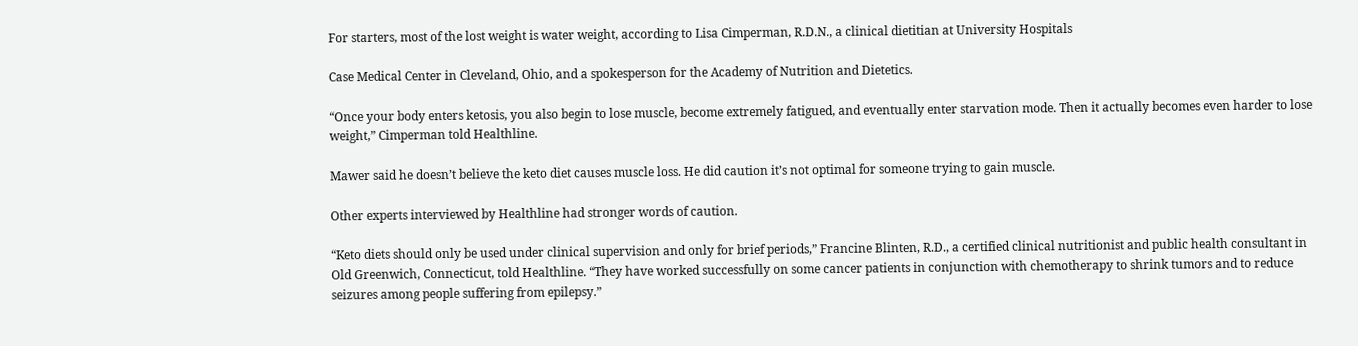For starters, most of the lost weight is water weight, according to Lisa Cimperman, R.D.N., a clinical dietitian at University Hospitals

Case Medical Center in Cleveland, Ohio, and a spokesperson for the Academy of Nutrition and Dietetics.

“Once your body enters ketosis, you also begin to lose muscle, become extremely fatigued, and eventually enter starvation mode. Then it actually becomes even harder to lose weight,” Cimperman told Healthline.

Mawer said he doesn’t believe the keto diet causes muscle loss. He did caution it’s not optimal for someone trying to gain muscle.

Other experts interviewed by Healthline had stronger words of caution.

“Keto diets should only be used under clinical supervision and only for brief periods,” Francine Blinten, R.D., a certified clinical nutritionist and public health consultant in Old Greenwich, Connecticut, told Healthline. “They have worked successfully on some cancer patients in conjunction with chemotherapy to shrink tumors and to reduce seizures among people suffering from epilepsy.”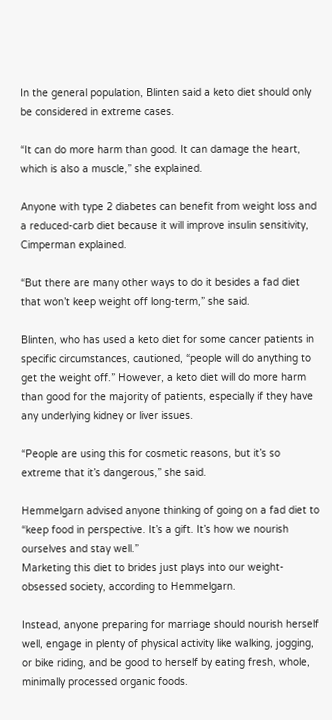In the general population, Blinten said a keto diet should only be considered in extreme cases.

“It can do more harm than good. It can damage the heart, which is also a muscle,” she explained.

Anyone with type 2 diabetes can benefit from weight loss and a reduced-carb diet because it will improve insulin sensitivity, Cimperman explained.

“But there are many other ways to do it besides a fad diet that won’t keep weight off long-term,” she said.

Blinten, who has used a keto diet for some cancer patients in specific circumstances, cautioned, “people will do anything to get the weight off.” However, a keto diet will do more harm than good for the majority of patients, especially if they have any underlying kidney or liver issues.

“People are using this for cosmetic reasons, but it’s so extreme that it’s dangerous,” she said.

Hemmelgarn advised anyone thinking of going on a fad diet to “keep food in perspective. It’s a gift. It’s how we nourish ourselves and stay well.”
Marketing this diet to brides just plays into our weight-obsessed society, according to Hemmelgarn.

Instead, anyone preparing for marriage should nourish herself well, engage in plenty of physical activity like walking, jogging, or bike riding, and be good to herself by eating fresh, whole, minimally processed organic foods.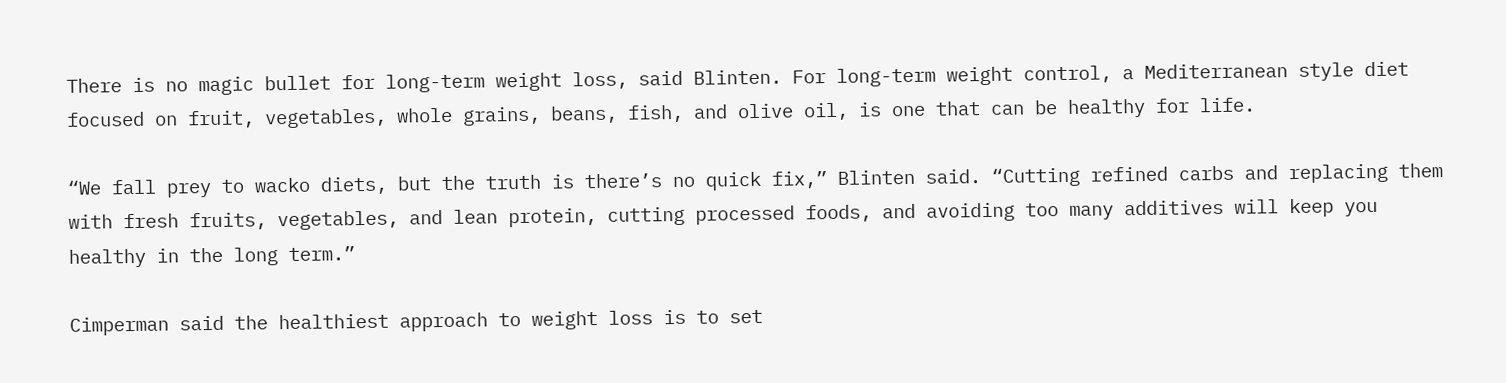There is no magic bullet for long-term weight loss, said Blinten. For long-term weight control, a Mediterranean style diet focused on fruit, vegetables, whole grains, beans, fish, and olive oil, is one that can be healthy for life.

“We fall prey to wacko diets, but the truth is there’s no quick fix,” Blinten said. “Cutting refined carbs and replacing them with fresh fruits, vegetables, and lean protein, cutting processed foods, and avoiding too many additives will keep you healthy in the long term.”

Cimperman said the healthiest approach to weight loss is to set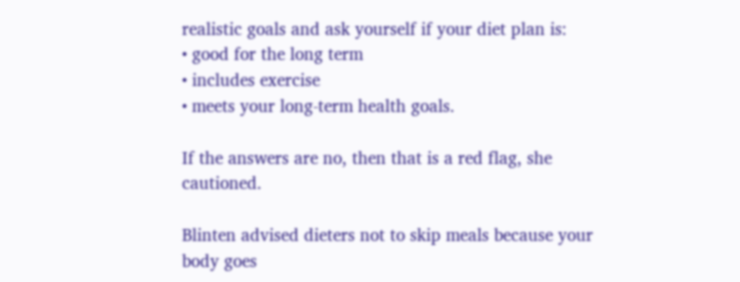realistic goals and ask yourself if your diet plan is:
• good for the long term
• includes exercise
• meets your long-term health goals.

If the answers are no, then that is a red flag, she cautioned.

Blinten advised dieters not to skip meals because your body goes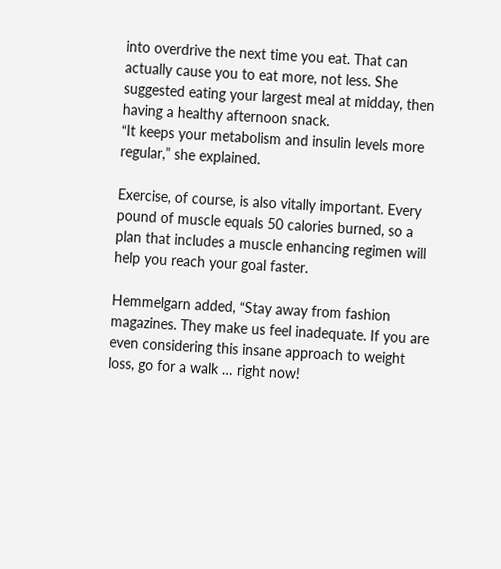into overdrive the next time you eat. That can actually cause you to eat more, not less. She suggested eating your largest meal at midday, then having a healthy afternoon snack.
“It keeps your metabolism and insulin levels more regular,” she explained.

Exercise, of course, is also vitally important. Every pound of muscle equals 50 calories burned, so a plan that includes a muscle enhancing regimen will help you reach your goal faster.

Hemmelgarn added, “Stay away from fashion magazines. They make us feel inadequate. If you are even considering this insane approach to weight loss, go for a walk … right now!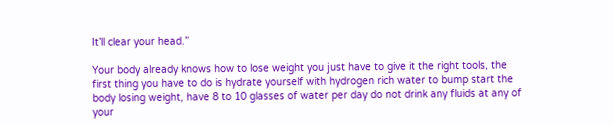It’ll clear your head.”

Your body already knows how to lose weight you just have to give it the right tools, the first thing you have to do is hydrate yourself with hydrogen rich water to bump start the body losing weight, have 8 to 10 glasses of water per day do not drink any fluids at any of your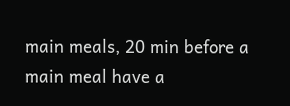main meals, 20 min before a main meal have a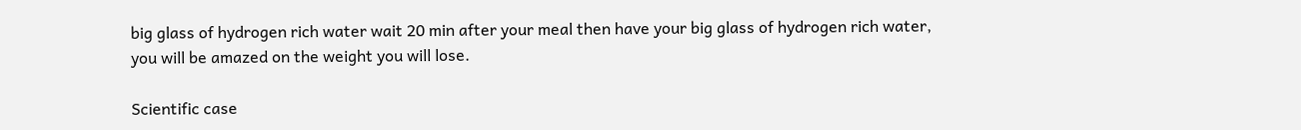big glass of hydrogen rich water wait 20 min after your meal then have your big glass of hydrogen rich water, you will be amazed on the weight you will lose.

Scientific case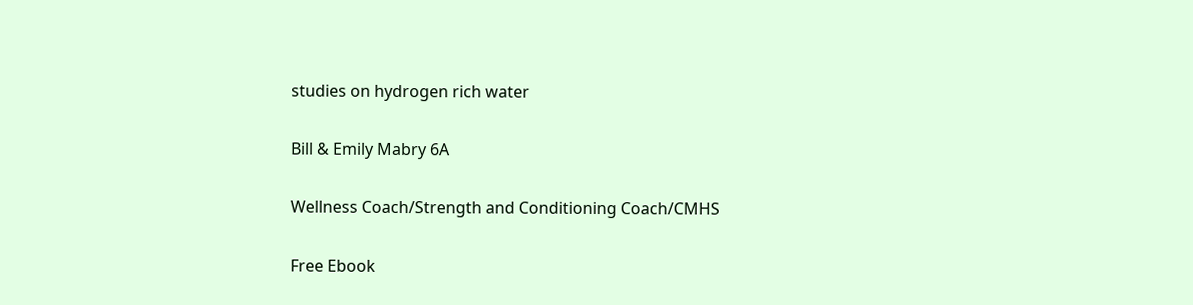studies on hydrogen rich water

Bill & Emily Mabry 6A

Wellness Coach/Strength and Conditioning Coach/CMHS

Free Ebook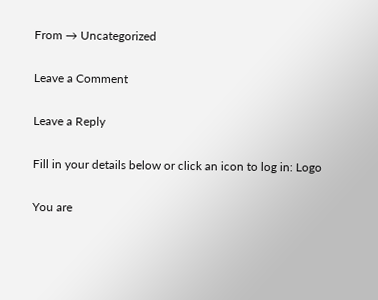From → Uncategorized

Leave a Comment

Leave a Reply

Fill in your details below or click an icon to log in: Logo

You are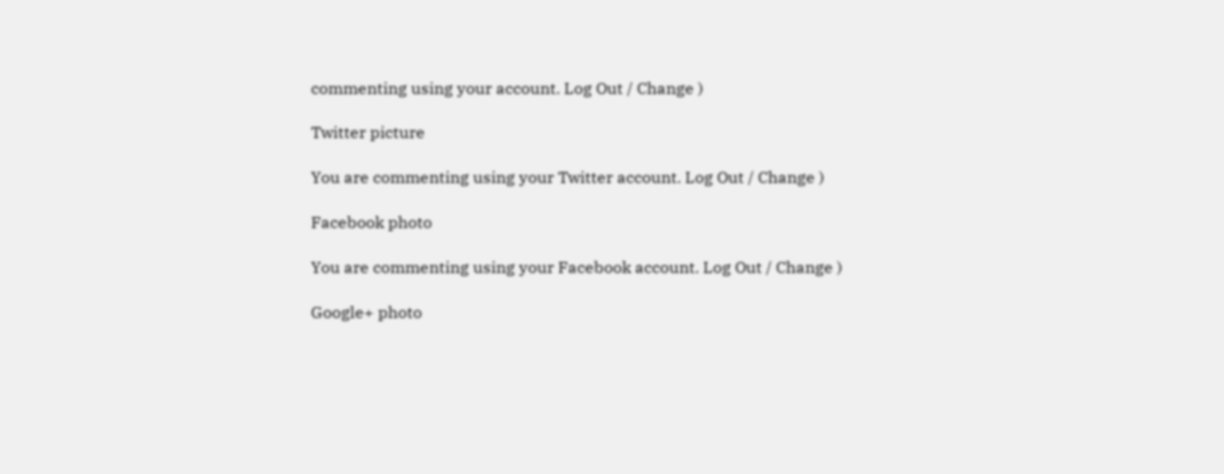commenting using your account. Log Out / Change )

Twitter picture

You are commenting using your Twitter account. Log Out / Change )

Facebook photo

You are commenting using your Facebook account. Log Out / Change )

Google+ photo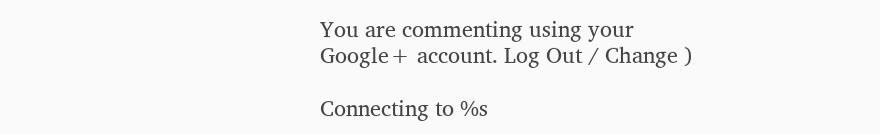You are commenting using your Google+ account. Log Out / Change )

Connecting to %s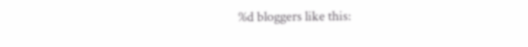%d bloggers like this: